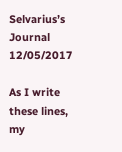Selvarius’s Journal 12/05/2017

As I write these lines, my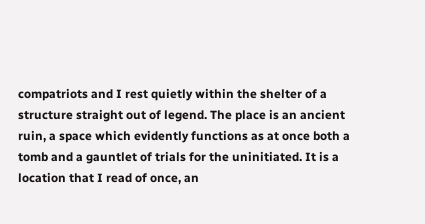compatriots and I rest quietly within the shelter of a structure straight out of legend. The place is an ancient ruin, a space which evidently functions as at once both a tomb and a gauntlet of trials for the uninitiated. It is a location that I read of once, an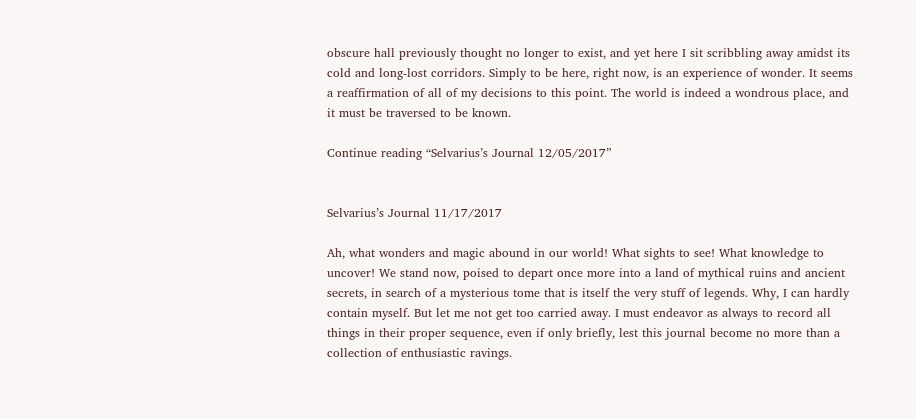obscure hall previously thought no longer to exist, and yet here I sit scribbling away amidst its cold and long-lost corridors. Simply to be here, right now, is an experience of wonder. It seems a reaffirmation of all of my decisions to this point. The world is indeed a wondrous place, and it must be traversed to be known.

Continue reading “Selvarius’s Journal 12/05/2017”


Selvarius’s Journal 11/17/2017

Ah, what wonders and magic abound in our world! What sights to see! What knowledge to uncover! We stand now, poised to depart once more into a land of mythical ruins and ancient secrets, in search of a mysterious tome that is itself the very stuff of legends. Why, I can hardly contain myself. But let me not get too carried away. I must endeavor as always to record all things in their proper sequence, even if only briefly, lest this journal become no more than a collection of enthusiastic ravings.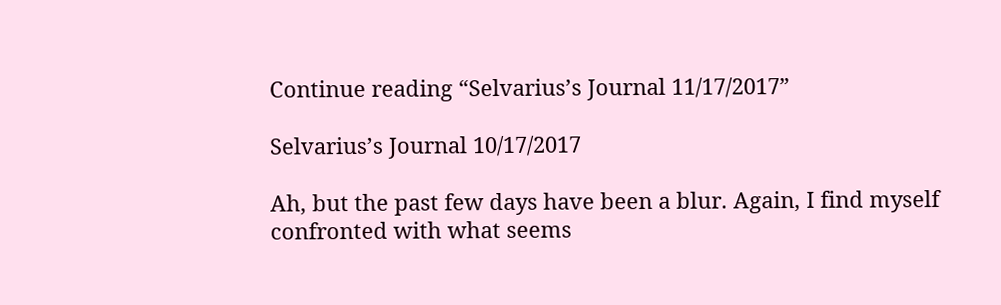Continue reading “Selvarius’s Journal 11/17/2017”

Selvarius’s Journal 10/17/2017

Ah, but the past few days have been a blur. Again, I find myself confronted with what seems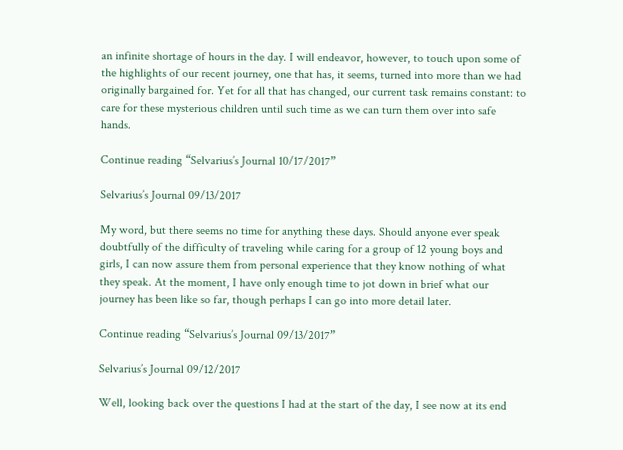an infinite shortage of hours in the day. I will endeavor, however, to touch upon some of the highlights of our recent journey, one that has, it seems, turned into more than we had originally bargained for. Yet for all that has changed, our current task remains constant: to care for these mysterious children until such time as we can turn them over into safe hands.

Continue reading “Selvarius’s Journal 10/17/2017”

Selvarius’s Journal 09/13/2017

My word, but there seems no time for anything these days. Should anyone ever speak doubtfully of the difficulty of traveling while caring for a group of 12 young boys and girls, I can now assure them from personal experience that they know nothing of what they speak. At the moment, I have only enough time to jot down in brief what our journey has been like so far, though perhaps I can go into more detail later.

Continue reading “Selvarius’s Journal 09/13/2017”

Selvarius’s Journal 09/12/2017

Well, looking back over the questions I had at the start of the day, I see now at its end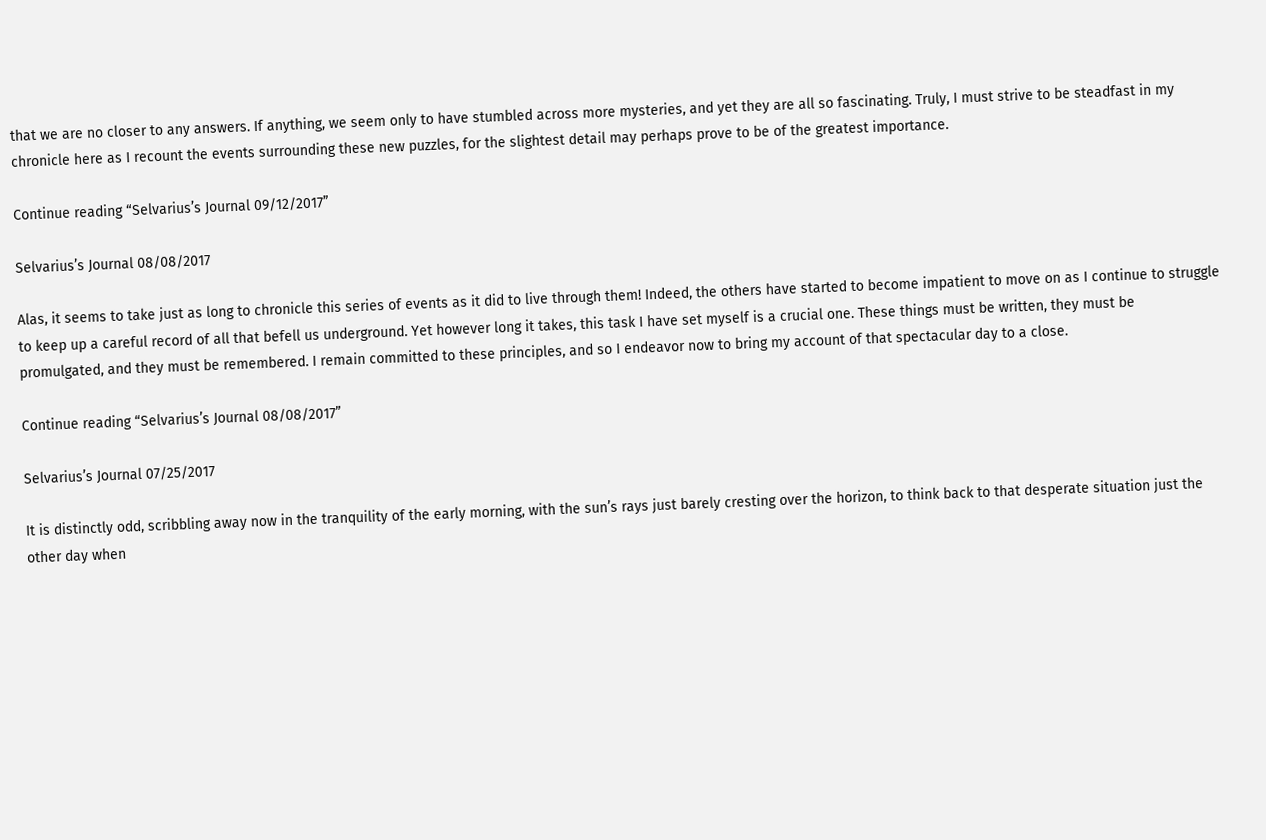that we are no closer to any answers. If anything, we seem only to have stumbled across more mysteries, and yet they are all so fascinating. Truly, I must strive to be steadfast in my chronicle here as I recount the events surrounding these new puzzles, for the slightest detail may perhaps prove to be of the greatest importance.

Continue reading “Selvarius’s Journal 09/12/2017”

Selvarius’s Journal 08/08/2017

Alas, it seems to take just as long to chronicle this series of events as it did to live through them! Indeed, the others have started to become impatient to move on as I continue to struggle to keep up a careful record of all that befell us underground. Yet however long it takes, this task I have set myself is a crucial one. These things must be written, they must be promulgated, and they must be remembered. I remain committed to these principles, and so I endeavor now to bring my account of that spectacular day to a close.

Continue reading “Selvarius’s Journal 08/08/2017”

Selvarius’s Journal 07/25/2017

It is distinctly odd, scribbling away now in the tranquility of the early morning, with the sun’s rays just barely cresting over the horizon, to think back to that desperate situation just the other day when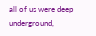all of us were deep underground,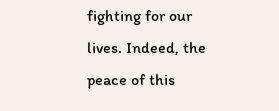fighting for our lives. Indeed, the peace of this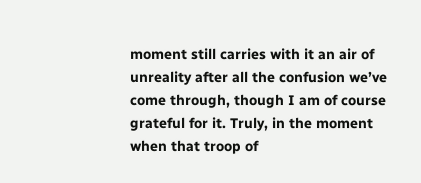moment still carries with it an air of unreality after all the confusion we’ve come through, though I am of course grateful for it. Truly, in the moment when that troop of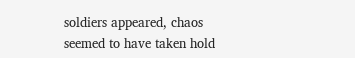soldiers appeared, chaos seemed to have taken hold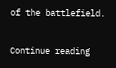of the battlefield.

Continue reading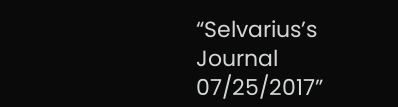“Selvarius’s Journal 07/25/2017”